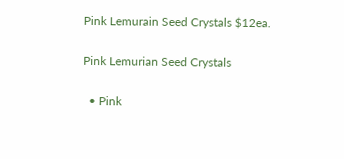Pink Lemurain Seed Crystals $12ea.

Pink Lemurian Seed Crystals

  • Pink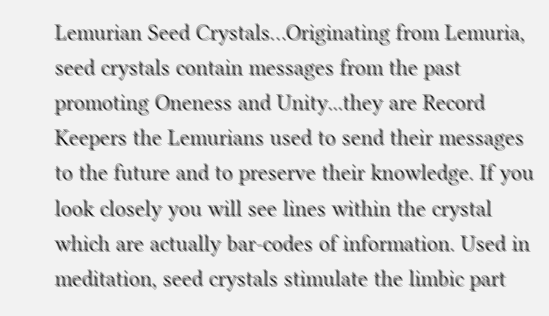Lemurian Seed Crystals…Originating from Lemuria, seed crystals contain messages from the past promoting Oneness and Unity...they are Record Keepers the Lemurians used to send their messages to the future and to preserve their knowledge. If you look closely you will see lines within the crystal which are actually bar-codes of information. Used in meditation, seed crystals stimulate the limbic part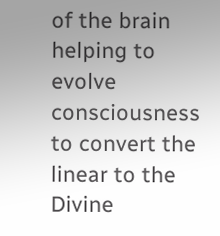of the brain helping to evolve consciousness to convert the linear to the Divine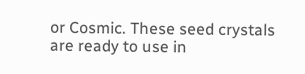or Cosmic. These seed crystals are ready to use in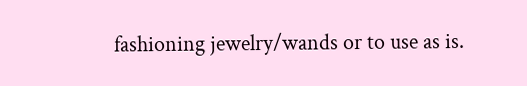fashioning jewelry/wands or to use as is.